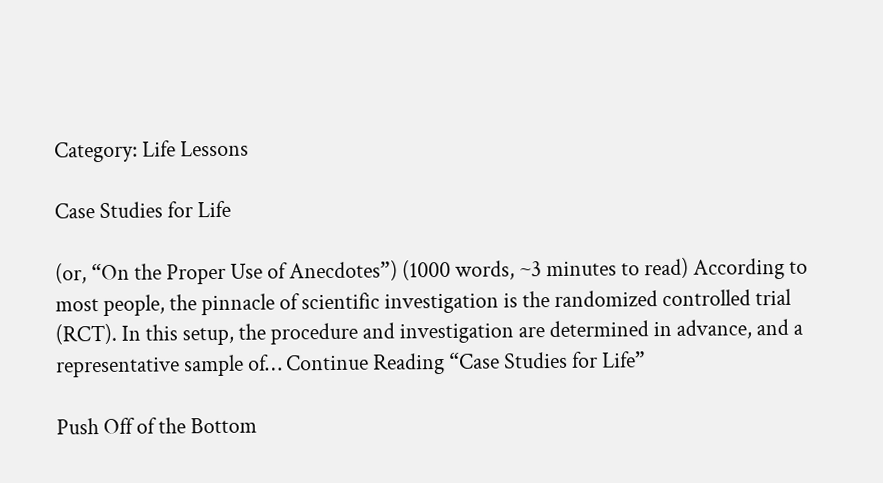Category: Life Lessons

Case Studies for Life

(or, “On the Proper Use of Anecdotes”) (1000 words, ~3 minutes to read) According to most people, the pinnacle of scientific investigation is the randomized controlled trial (RCT). In this setup, the procedure and investigation are determined in advance, and a representative sample of… Continue Reading “Case Studies for Life”

Push Off of the Bottom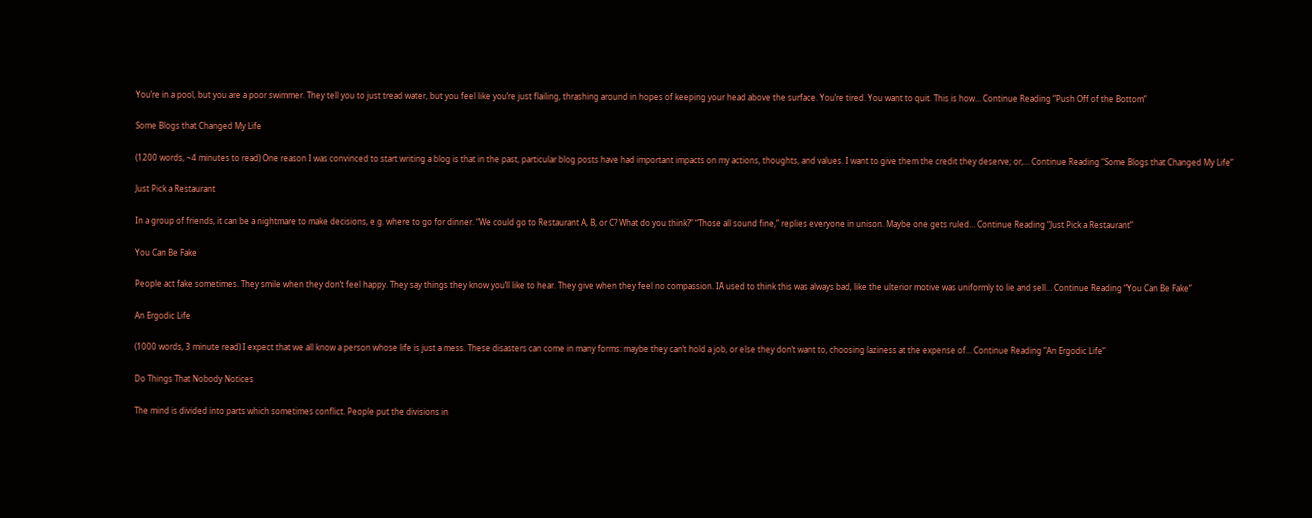You’re in a pool, but you are a poor swimmer. They tell you to just tread water, but you feel like you’re just flailing, thrashing around in hopes of keeping your head above the surface. You’re tired. You want to quit. This is how… Continue Reading “Push Off of the Bottom”

Some Blogs that Changed My Life

(1200 words, ~4 minutes to read) One reason I was convinced to start writing a blog is that in the past, particular blog posts have had important impacts on my actions, thoughts, and values. I want to give them the credit they deserve; or,… Continue Reading “Some Blogs that Changed My Life”

Just Pick a Restaurant

In a group of friends, it can be a nightmare to make decisions, e.g. where to go for dinner. “We could go to Restaurant A, B, or C? What do you think?” “Those all sound fine,” replies everyone in unison. Maybe one gets ruled… Continue Reading “Just Pick a Restaurant”

You Can Be Fake

People act fake sometimes. They smile when they don’t feel happy. They say things they know you’ll like to hear. They give when they feel no compassion. IĀ used to think this was always bad, like the ulterior motive was uniformly to lie and sell… Continue Reading “You Can Be Fake”

An Ergodic Life

(1000 words, 3 minute read) I expect that we all know a person whose life is just a mess. These disasters can come in many forms: maybe they can’t hold a job, or else they don’t want to, choosing laziness at the expense of… Continue Reading “An Ergodic Life”

Do Things That Nobody Notices

The mind is divided into parts which sometimes conflict. People put the divisions in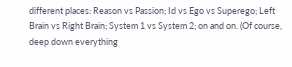different places: Reason vs Passion; Id vs Ego vs Superego; Left Brain vs Right Brain; System 1 vs System 2; on and on. (Of course, deep down everything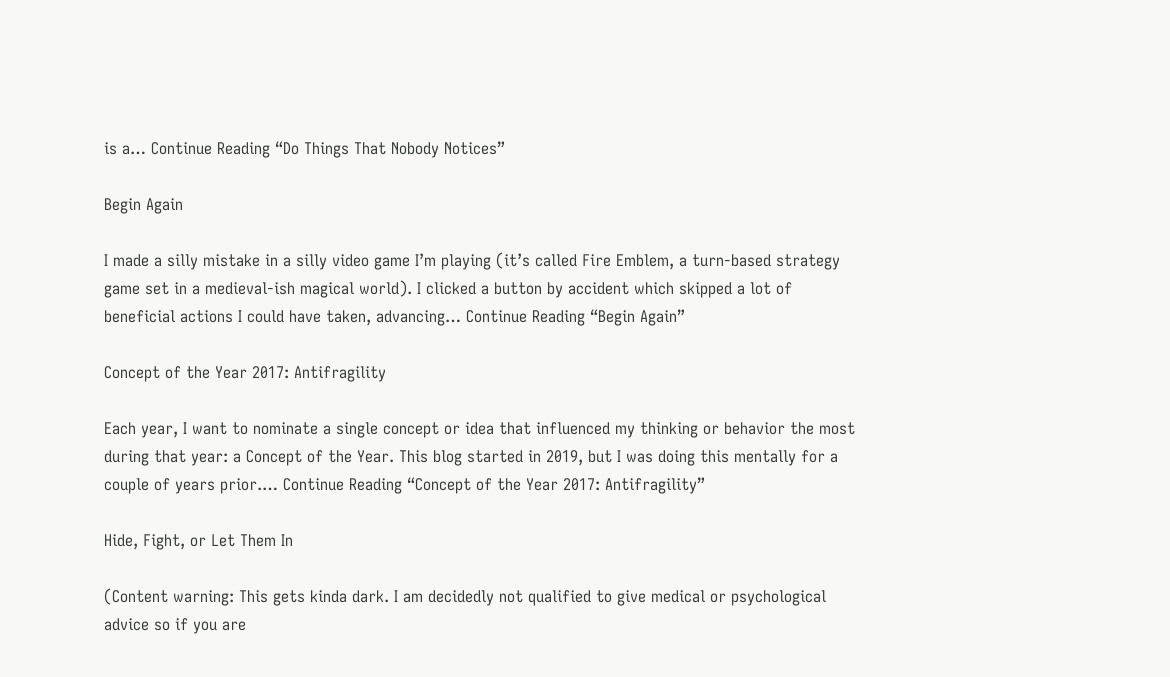is a… Continue Reading “Do Things That Nobody Notices”

Begin Again

I made a silly mistake in a silly video game I’m playing (it’s called Fire Emblem, a turn-based strategy game set in a medieval-ish magical world). I clicked a button by accident which skipped a lot of beneficial actions I could have taken, advancing… Continue Reading “Begin Again”

Concept of the Year 2017: Antifragility

Each year, I want to nominate a single concept or idea that influenced my thinking or behavior the most during that year: a Concept of the Year. This blog started in 2019, but I was doing this mentally for a couple of years prior.… Continue Reading “Concept of the Year 2017: Antifragility”

Hide, Fight, or Let Them In

(Content warning: This gets kinda dark. I am decidedly not qualified to give medical or psychological advice so if you are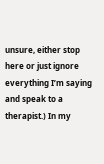unsure, either stop here or just ignore everything I’m saying and speak to a therapist.) In my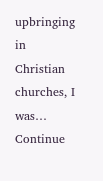upbringing in Christian churches, I was… Continue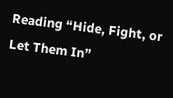Reading “Hide, Fight, or Let Them In”